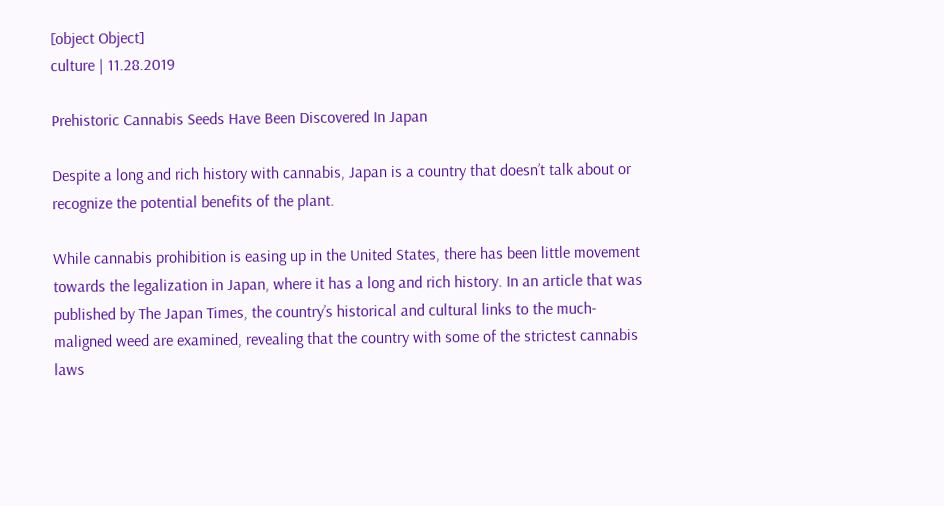[object Object]
culture | 11.28.2019

Prehistoric Cannabis Seeds Have Been Discovered In Japan

Despite a long and rich history with cannabis, Japan is a country that doesn’t talk about or recognize the potential benefits of the plant.

While cannabis prohibition is easing up in the United States, there has been little movement towards the legalization in Japan, where it has a long and rich history. In an article that was published by The Japan Times, the country’s historical and cultural links to the much-maligned weed are examined, revealing that the country with some of the strictest cannabis laws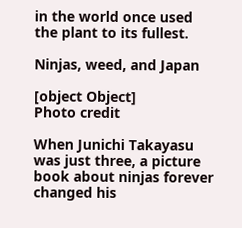in the world once used the plant to its fullest.

Ninjas, weed, and Japan

[object Object]
Photo credit

When Junichi Takayasu was just three, a picture book about ninjas forever changed his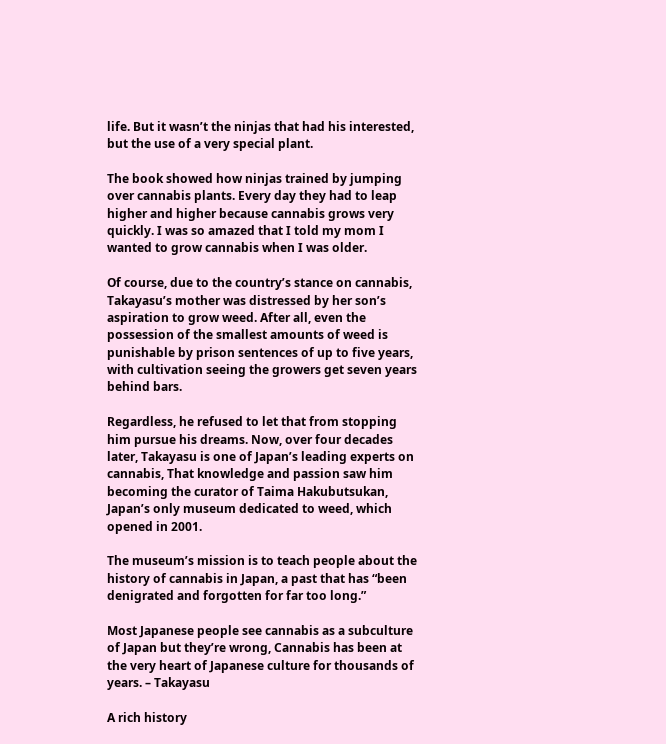life. But it wasn’t the ninjas that had his interested, but the use of a very special plant.

The book showed how ninjas trained by jumping over cannabis plants. Every day they had to leap higher and higher because cannabis grows very quickly. I was so amazed that I told my mom I wanted to grow cannabis when I was older.

Of course, due to the country’s stance on cannabis, Takayasu’s mother was distressed by her son’s aspiration to grow weed. After all, even the possession of the smallest amounts of weed is punishable by prison sentences of up to five years, with cultivation seeing the growers get seven years behind bars.

Regardless, he refused to let that from stopping him pursue his dreams. Now, over four decades later, Takayasu is one of Japan’s leading experts on cannabis, That knowledge and passion saw him becoming the curator of Taima Hakubutsukan, Japan’s only museum dedicated to weed, which opened in 2001.

The museum’s mission is to teach people about the history of cannabis in Japan, a past that has “been denigrated and forgotten for far too long.”

Most Japanese people see cannabis as a subculture of Japan but they’re wrong, Cannabis has been at the very heart of Japanese culture for thousands of years. – Takayasu

A rich history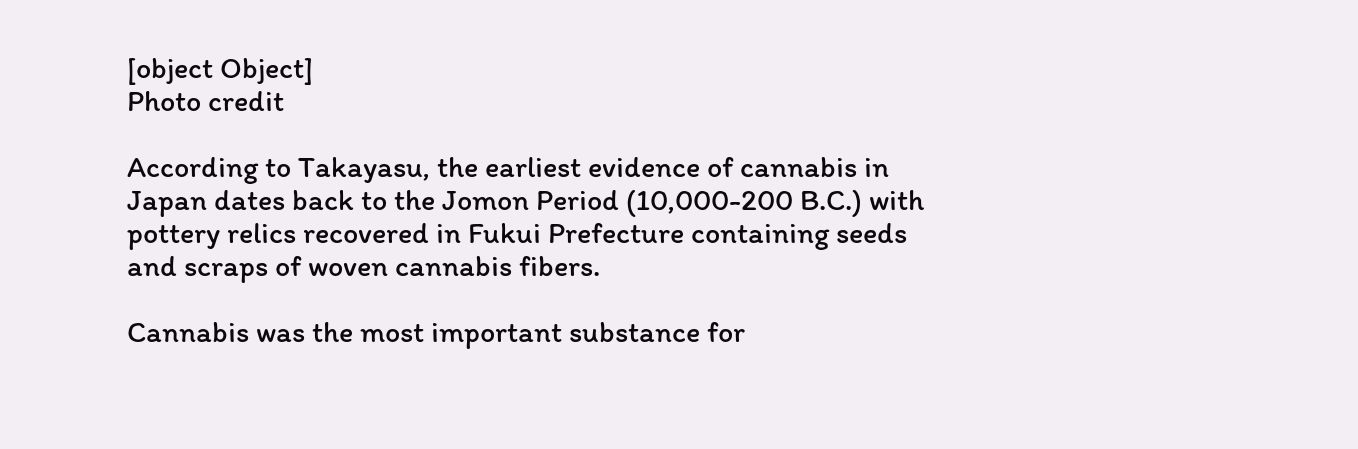[object Object]
Photo credit

According to Takayasu, the earliest evidence of cannabis in Japan dates back to the Jomon Period (10,000-200 B.C.) with pottery relics recovered in Fukui Prefecture containing seeds and scraps of woven cannabis fibers.

Cannabis was the most important substance for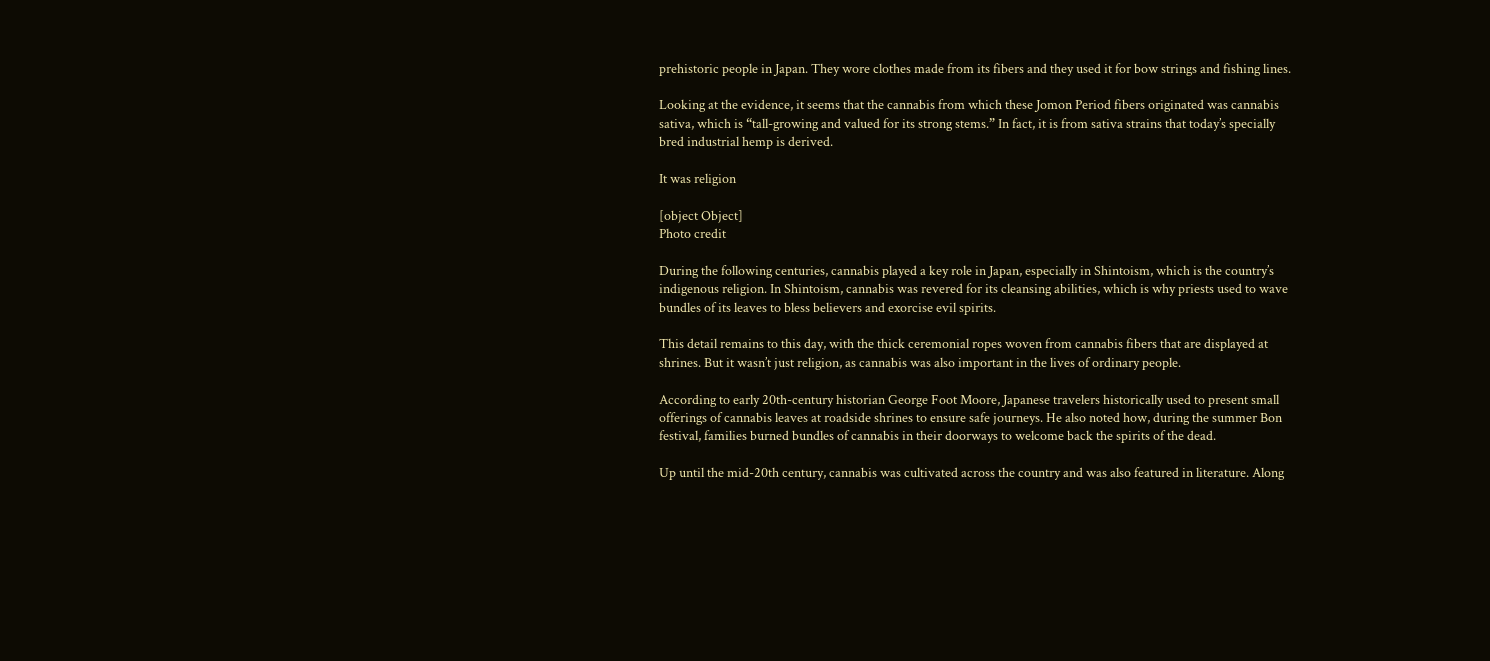prehistoric people in Japan. They wore clothes made from its fibers and they used it for bow strings and fishing lines.

Looking at the evidence, it seems that the cannabis from which these Jomon Period fibers originated was cannabis sativa, which is “tall-growing and valued for its strong stems.” In fact, it is from sativa strains that today’s specially bred industrial hemp is derived.

It was religion

[object Object]
Photo credit

During the following centuries, cannabis played a key role in Japan, especially in Shintoism, which is the country’s indigenous religion. In Shintoism, cannabis was revered for its cleansing abilities, which is why priests used to wave bundles of its leaves to bless believers and exorcise evil spirits.

This detail remains to this day, with the thick ceremonial ropes woven from cannabis fibers that are displayed at shrines. But it wasn’t just religion, as cannabis was also important in the lives of ordinary people.

According to early 20th-century historian George Foot Moore, Japanese travelers historically used to present small offerings of cannabis leaves at roadside shrines to ensure safe journeys. He also noted how, during the summer Bon festival, families burned bundles of cannabis in their doorways to welcome back the spirits of the dead.

Up until the mid-20th century, cannabis was cultivated across the country and was also featured in literature. Along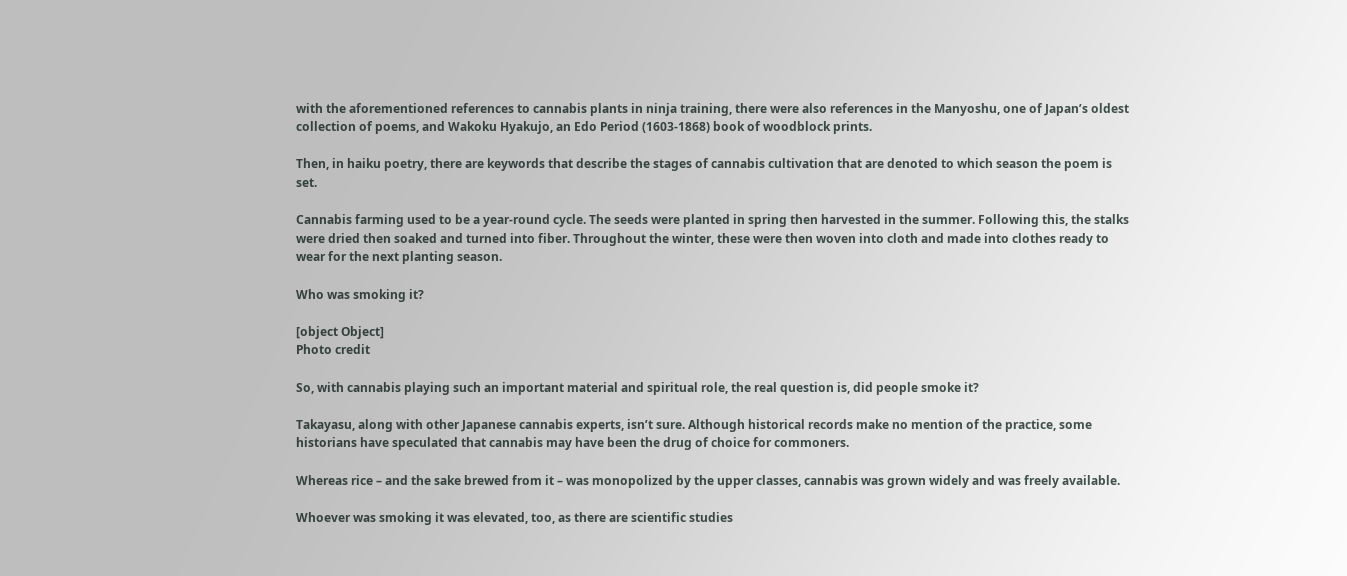with the aforementioned references to cannabis plants in ninja training, there were also references in the Manyoshu, one of Japan’s oldest collection of poems, and Wakoku Hyakujo, an Edo Period (1603-1868) book of woodblock prints.

Then, in haiku poetry, there are keywords that describe the stages of cannabis cultivation that are denoted to which season the poem is set.

Cannabis farming used to be a year-round cycle. The seeds were planted in spring then harvested in the summer. Following this, the stalks were dried then soaked and turned into fiber. Throughout the winter, these were then woven into cloth and made into clothes ready to wear for the next planting season.

Who was smoking it?

[object Object]
Photo credit

So, with cannabis playing such an important material and spiritual role, the real question is, did people smoke it?

Takayasu, along with other Japanese cannabis experts, isn’t sure. Although historical records make no mention of the practice, some historians have speculated that cannabis may have been the drug of choice for commoners.

Whereas rice – and the sake brewed from it – was monopolized by the upper classes, cannabis was grown widely and was freely available.

Whoever was smoking it was elevated, too, as there are scientific studies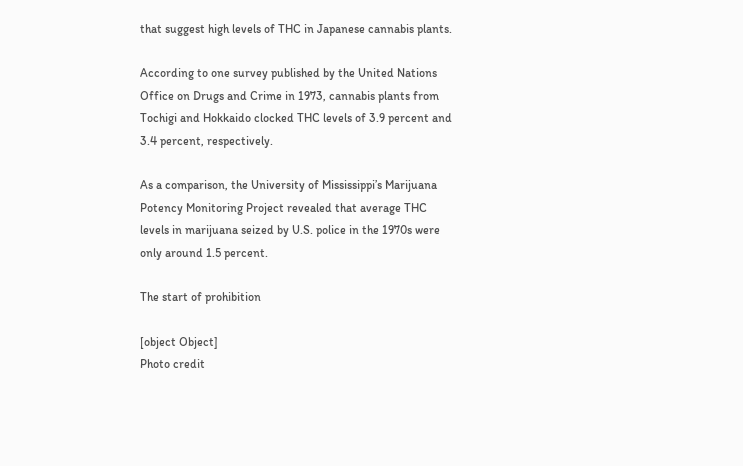that suggest high levels of THC in Japanese cannabis plants.

According to one survey published by the United Nations Office on Drugs and Crime in 1973, cannabis plants from Tochigi and Hokkaido clocked THC levels of 3.9 percent and 3.4 percent, respectively.

As a comparison, the University of Mississippi’s Marijuana Potency Monitoring Project revealed that average THC levels in marijuana seized by U.S. police in the 1970s were only around 1.5 percent.

The start of prohibition

[object Object]
Photo credit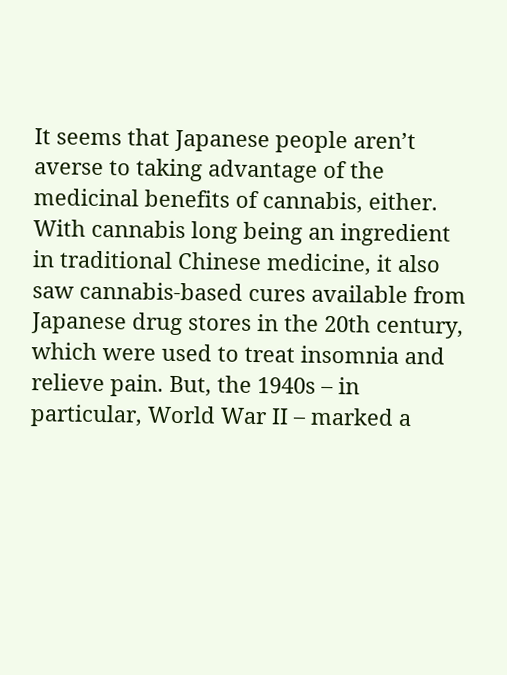It seems that Japanese people aren’t averse to taking advantage of the medicinal benefits of cannabis, either. With cannabis long being an ingredient in traditional Chinese medicine, it also saw cannabis-based cures available from Japanese drug stores in the 20th century, which were used to treat insomnia and relieve pain. But, the 1940s – in particular, World War II – marked a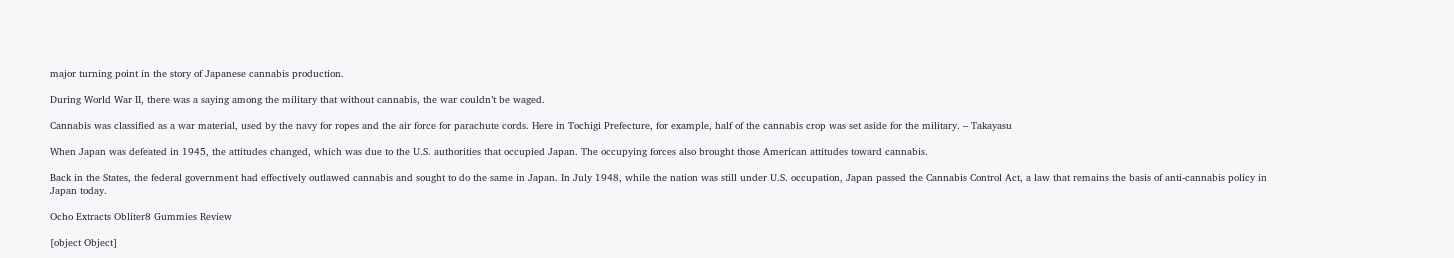major turning point in the story of Japanese cannabis production.

During World War II, there was a saying among the military that without cannabis, the war couldn’t be waged.

Cannabis was classified as a war material, used by the navy for ropes and the air force for parachute cords. Here in Tochigi Prefecture, for example, half of the cannabis crop was set aside for the military. – Takayasu

When Japan was defeated in 1945, the attitudes changed, which was due to the U.S. authorities that occupied Japan. The occupying forces also brought those American attitudes toward cannabis.

Back in the States, the federal government had effectively outlawed cannabis and sought to do the same in Japan. In July 1948, while the nation was still under U.S. occupation, Japan passed the Cannabis Control Act, a law that remains the basis of anti-cannabis policy in Japan today.

Ocho Extracts Obliter8 Gummies Review

[object Object]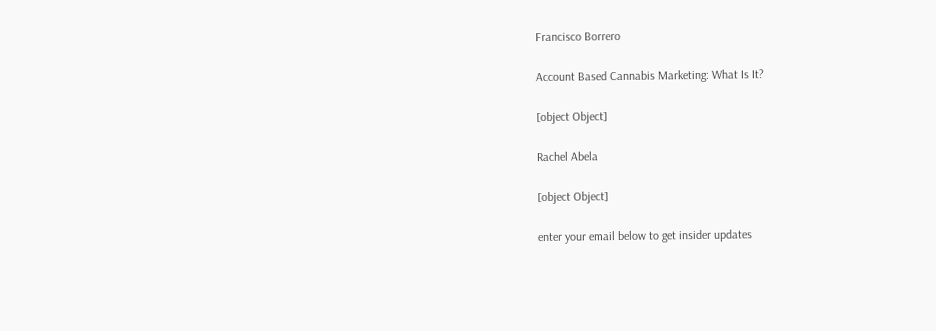Francisco Borrero

Account Based Cannabis Marketing: What Is It?

[object Object]

Rachel Abela

[object Object]

enter your email below to get insider updates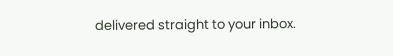delivered straight to your inbox.